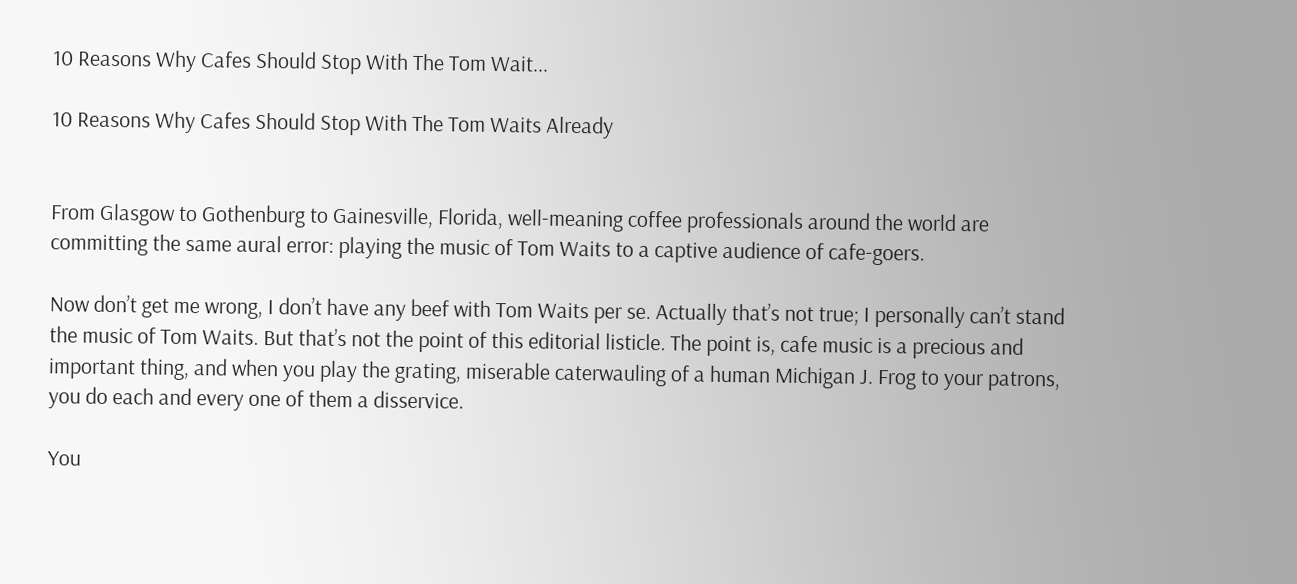10 Reasons Why Cafes Should Stop With The Tom Wait...

10 Reasons Why Cafes Should Stop With The Tom Waits Already


From Glasgow to Gothenburg to Gainesville, Florida, well-meaning coffee professionals around the world are committing the same aural error: playing the music of Tom Waits to a captive audience of cafe-goers.

Now don’t get me wrong, I don’t have any beef with Tom Waits per se. Actually that’s not true; I personally can’t stand the music of Tom Waits. But that’s not the point of this editorial listicle. The point is, cafe music is a precious and important thing, and when you play the grating, miserable caterwauling of a human Michigan J. Frog to your patrons, you do each and every one of them a disservice.

You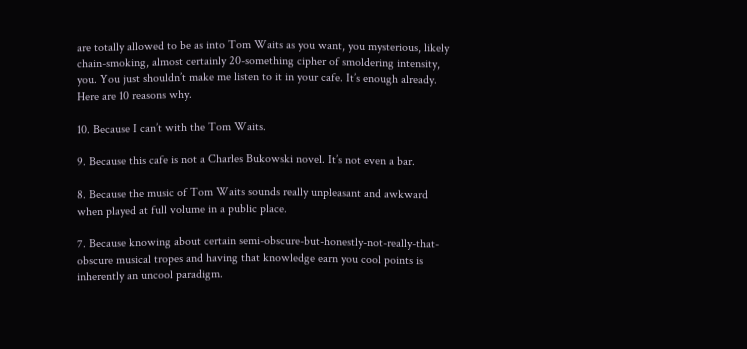are totally allowed to be as into Tom Waits as you want, you mysterious, likely chain-smoking, almost certainly 20-something cipher of smoldering intensity, you. You just shouldn’t make me listen to it in your cafe. It’s enough already. Here are 10 reasons why.

10. Because I can’t with the Tom Waits.

9. Because this cafe is not a Charles Bukowski novel. It’s not even a bar.

8. Because the music of Tom Waits sounds really unpleasant and awkward when played at full volume in a public place.

7. Because knowing about certain semi-obscure-but-honestly-not-really-that-obscure musical tropes and having that knowledge earn you cool points is inherently an uncool paradigm.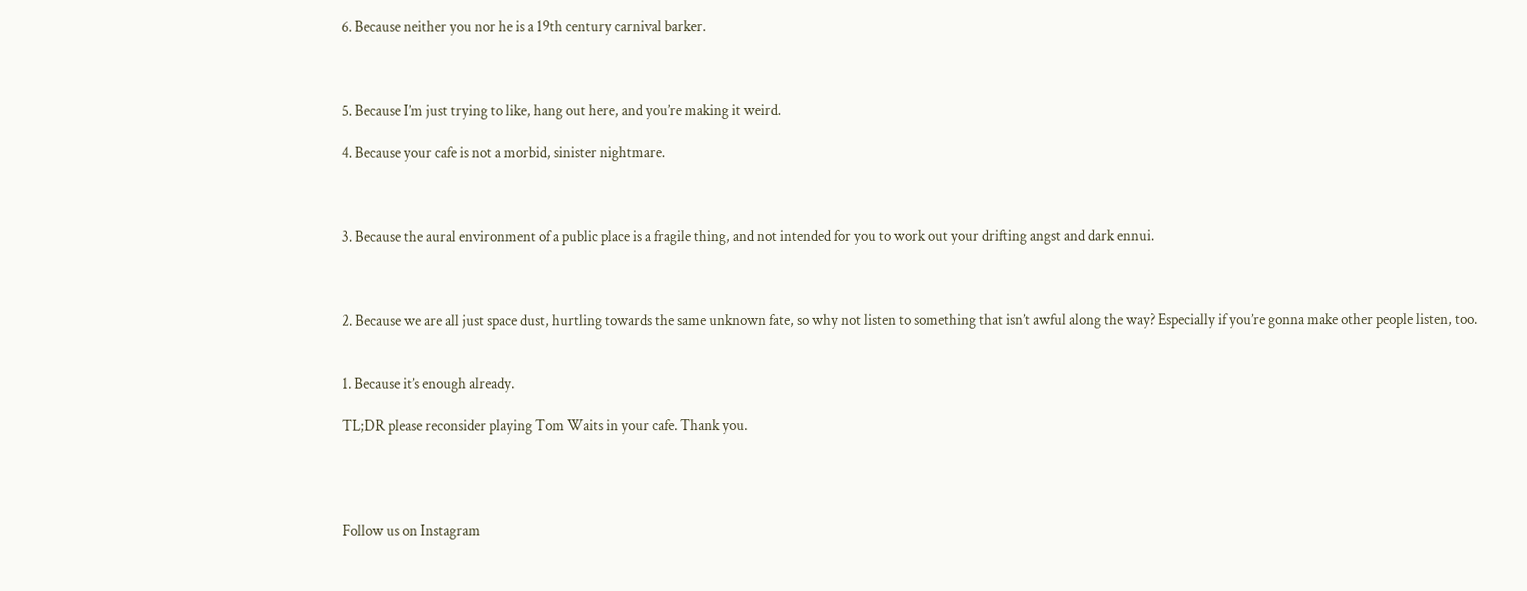6. Because neither you nor he is a 19th century carnival barker.



5. Because I’m just trying to like, hang out here, and you’re making it weird.

4. Because your cafe is not a morbid, sinister nightmare.



3. Because the aural environment of a public place is a fragile thing, and not intended for you to work out your drifting angst and dark ennui.



2. Because we are all just space dust, hurtling towards the same unknown fate, so why not listen to something that isn’t awful along the way? Especially if you’re gonna make other people listen, too.


1. Because it’s enough already.

TL;DR please reconsider playing Tom Waits in your cafe. Thank you.




Follow us on Instagram